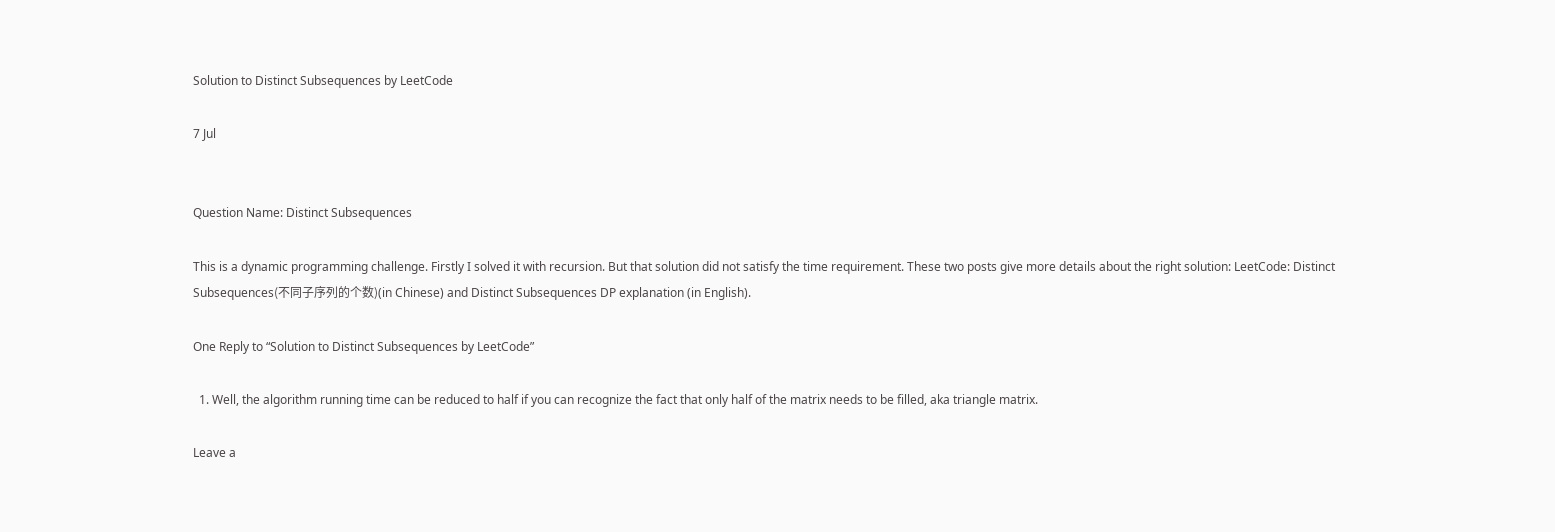Solution to Distinct Subsequences by LeetCode

7 Jul


Question Name: Distinct Subsequences

This is a dynamic programming challenge. Firstly I solved it with recursion. But that solution did not satisfy the time requirement. These two posts give more details about the right solution: LeetCode: Distinct Subsequences(不同子序列的个数)(in Chinese) and Distinct Subsequences DP explanation (in English).

One Reply to “Solution to Distinct Subsequences by LeetCode”

  1. Well, the algorithm running time can be reduced to half if you can recognize the fact that only half of the matrix needs to be filled, aka triangle matrix.

Leave a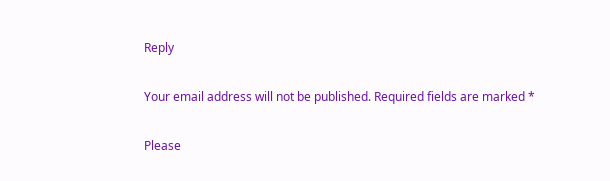Reply

Your email address will not be published. Required fields are marked *

Please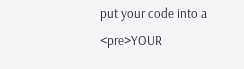put your code into a <pre>YOUR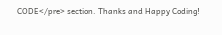CODE</pre> section. Thanks and Happy Coding!